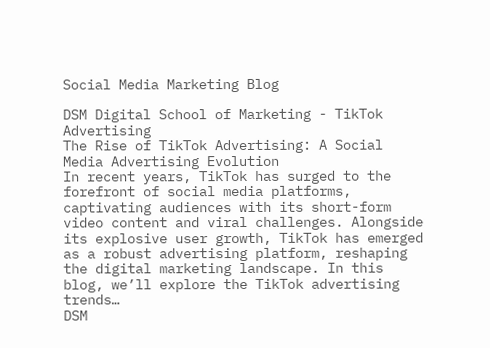Social Media Marketing Blog

DSM Digital School of Marketing - TikTok Advertising
The Rise of TikTok Advertising: A Social Media Advertising Evolution
In recent years, TikTok has surged to the forefront of social media platforms, captivating audiences with its short-form video content and viral challenges. Alongside its explosive user growth, TikTok has emerged as a robust advertising platform, reshaping the digital marketing landscape. In this blog, we’ll explore the TikTok advertising trends…
DSM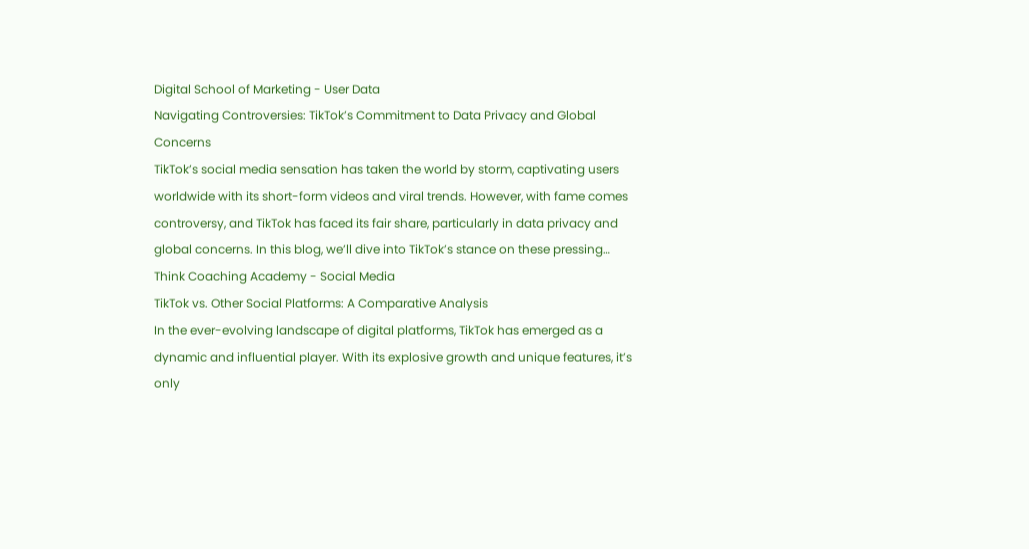Digital School of Marketing - User Data
Navigating Controversies: TikTok’s Commitment to Data Privacy and Global Concerns
TikTok’s social media sensation has taken the world by storm, captivating users worldwide with its short-form videos and viral trends. However, with fame comes controversy, and TikTok has faced its fair share, particularly in data privacy and global concerns. In this blog, we’ll dive into TikTok’s stance on these pressing…
Think Coaching Academy - Social Media
TikTok vs. Other Social Platforms: A Comparative Analysis
In the ever-evolving landscape of digital platforms, TikTok has emerged as a dynamic and influential player. With its explosive growth and unique features, it’s only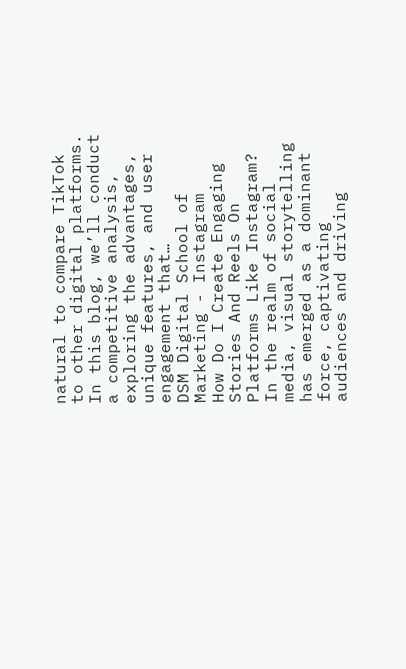natural to compare TikTok to other digital platforms. In this blog, we’ll conduct a competitive analysis, exploring the advantages, unique features, and user engagement that…
DSM Digital School of Marketing - Instagram
How Do I Create Engaging Stories And Reels On Platforms Like Instagram?
In the realm of social media, visual storytelling has emerged as a dominant force, captivating audiences and driving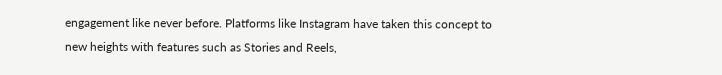engagement like never before. Platforms like Instagram have taken this concept to new heights with features such as Stories and Reels,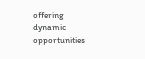offering dynamic opportunities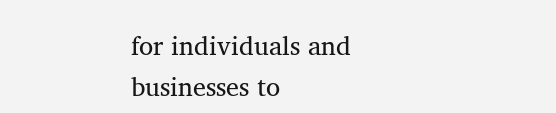for individuals and businesses to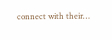connect with their…